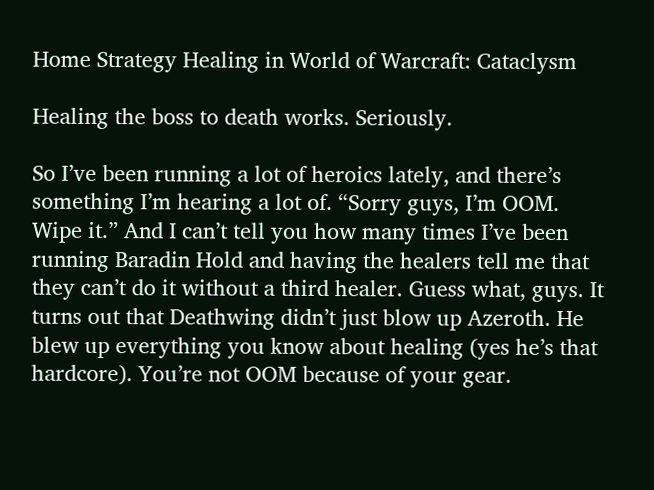Home Strategy Healing in World of Warcraft: Cataclysm

Healing the boss to death works. Seriously.

So I’ve been running a lot of heroics lately, and there’s something I’m hearing a lot of. “Sorry guys, I’m OOM. Wipe it.” And I can’t tell you how many times I’ve been running Baradin Hold and having the healers tell me that they can’t do it without a third healer. Guess what, guys. It turns out that Deathwing didn’t just blow up Azeroth. He blew up everything you know about healing (yes he’s that hardcore). You’re not OOM because of your gear.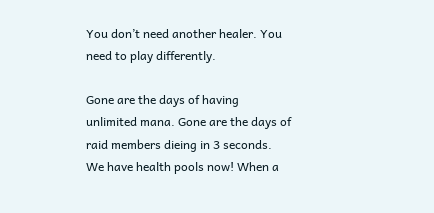You don’t need another healer. You need to play differently.

Gone are the days of having unlimited mana. Gone are the days of raid members dieing in 3 seconds. We have health pools now! When a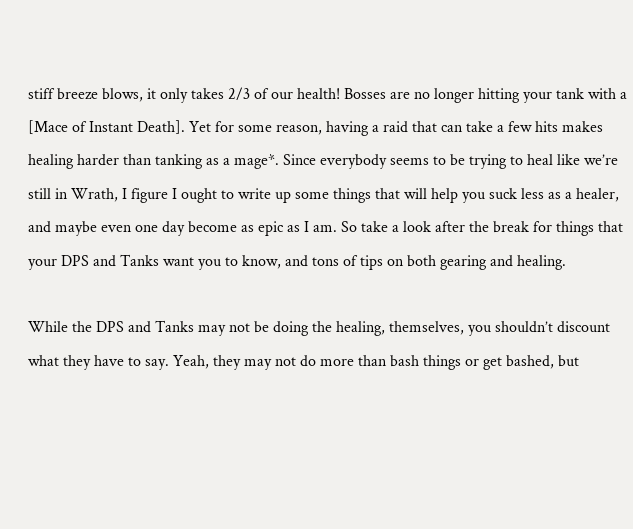stiff breeze blows, it only takes 2/3 of our health! Bosses are no longer hitting your tank with a [Mace of Instant Death]. Yet for some reason, having a raid that can take a few hits makes healing harder than tanking as a mage*. Since everybody seems to be trying to heal like we’re still in Wrath, I figure I ought to write up some things that will help you suck less as a healer, and maybe even one day become as epic as I am. So take a look after the break for things that your DPS and Tanks want you to know, and tons of tips on both gearing and healing.

While the DPS and Tanks may not be doing the healing, themselves, you shouldn’t discount what they have to say. Yeah, they may not do more than bash things or get bashed, but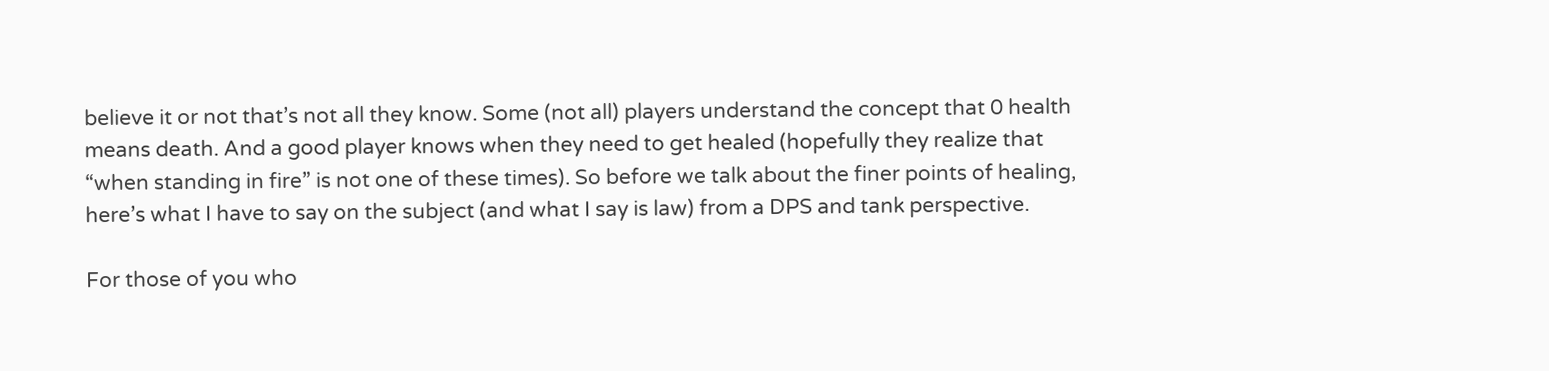believe it or not that’s not all they know. Some (not all) players understand the concept that 0 health means death. And a good player knows when they need to get healed (hopefully they realize that “when standing in fire” is not one of these times). So before we talk about the finer points of healing, here’s what I have to say on the subject (and what I say is law) from a DPS and tank perspective.

For those of you who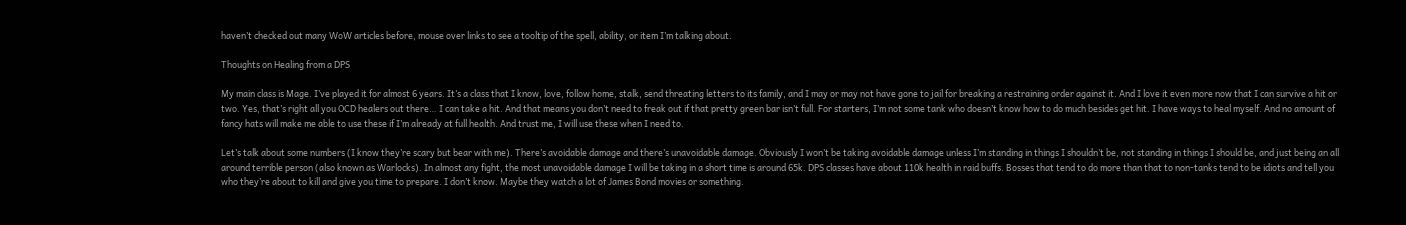haven’t checked out many WoW articles before, mouse over links to see a tooltip of the spell, ability, or item I’m talking about.

Thoughts on Healing from a DPS

My main class is Mage. I’ve played it for almost 6 years. It’s a class that I know, love, follow home, stalk, send threating letters to its family, and I may or may not have gone to jail for breaking a restraining order against it. And I love it even more now that I can survive a hit or two. Yes, that’s right all you OCD healers out there… I can take a hit. And that means you don’t need to freak out if that pretty green bar isn’t full. For starters, I’m not some tank who doesn’t know how to do much besides get hit. I have ways to heal myself. And no amount of fancy hats will make me able to use these if I’m already at full health. And trust me, I will use these when I need to.

Let’s talk about some numbers (I know they’re scary but bear with me). There’s avoidable damage and there’s unavoidable damage. Obviously I won’t be taking avoidable damage unless I’m standing in things I shouldn’t be, not standing in things I should be, and just being an all around terrible person (also known as Warlocks). In almost any fight, the most unavoidable damage I will be taking in a short time is around 65k. DPS classes have about 110k health in raid buffs. Bosses that tend to do more than that to non-tanks tend to be idiots and tell you who they’re about to kill and give you time to prepare. I don’t know. Maybe they watch a lot of James Bond movies or something.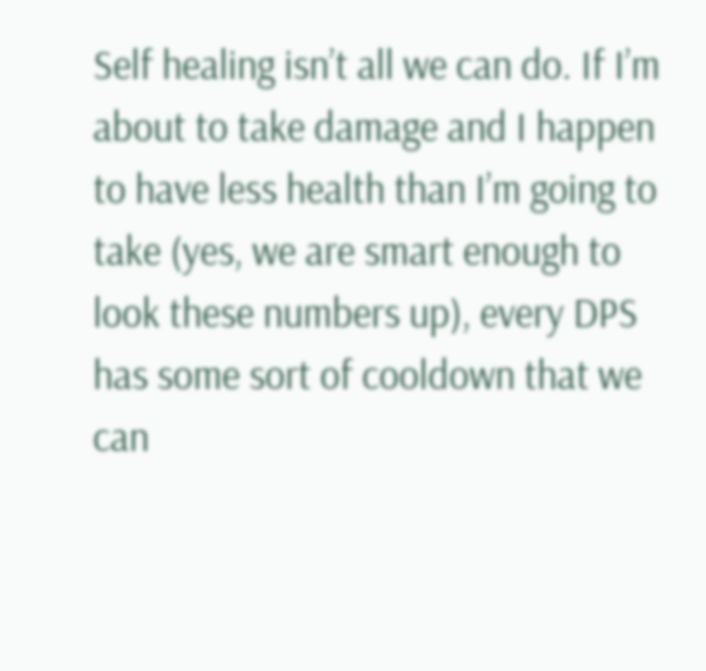Self healing isn’t all we can do. If I’m about to take damage and I happen to have less health than I’m going to take (yes, we are smart enough to look these numbers up), every DPS has some sort of cooldown that we can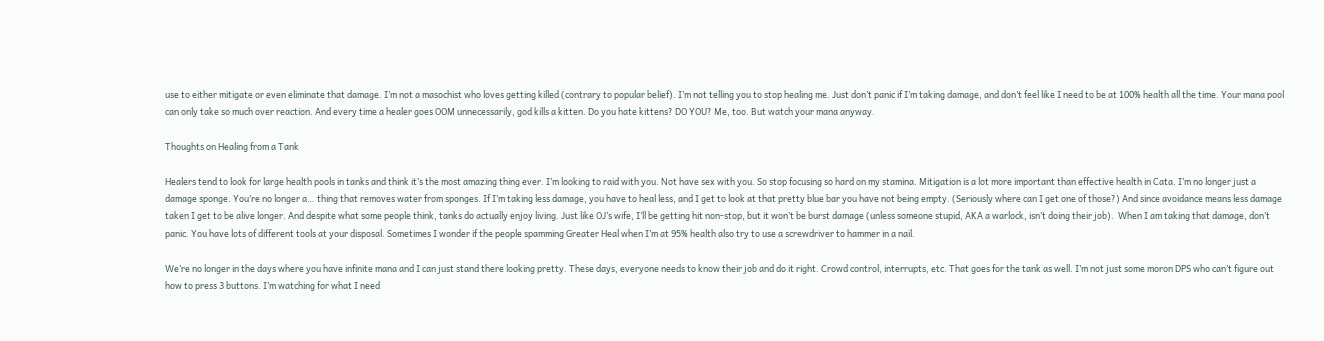use to either mitigate or even eliminate that damage. I’m not a masochist who loves getting killed (contrary to popular belief). I’m not telling you to stop healing me. Just don’t panic if I’m taking damage, and don’t feel like I need to be at 100% health all the time. Your mana pool can only take so much over reaction. And every time a healer goes OOM unnecessarily, god kills a kitten. Do you hate kittens? DO YOU? Me, too. But watch your mana anyway.

Thoughts on Healing from a Tank

Healers tend to look for large health pools in tanks and think it’s the most amazing thing ever. I’m looking to raid with you. Not have sex with you. So stop focusing so hard on my stamina. Mitigation is a lot more important than effective health in Cata. I’m no longer just a damage sponge. You’re no longer a… thing that removes water from sponges. If I’m taking less damage, you have to heal less, and I get to look at that pretty blue bar you have not being empty. (Seriously where can I get one of those?) And since avoidance means less damage taken I get to be alive longer. And despite what some people think, tanks do actually enjoy living. Just like OJ’s wife, I’ll be getting hit non-stop, but it won’t be burst damage (unless someone stupid, AKA a warlock, isn’t doing their job).  When I am taking that damage, don’t panic. You have lots of different tools at your disposal. Sometimes I wonder if the people spamming Greater Heal when I’m at 95% health also try to use a screwdriver to hammer in a nail.

We’re no longer in the days where you have infinite mana and I can just stand there looking pretty. These days, everyone needs to know their job and do it right. Crowd control, interrupts, etc. That goes for the tank as well. I’m not just some moron DPS who can’t figure out how to press 3 buttons. I’m watching for what I need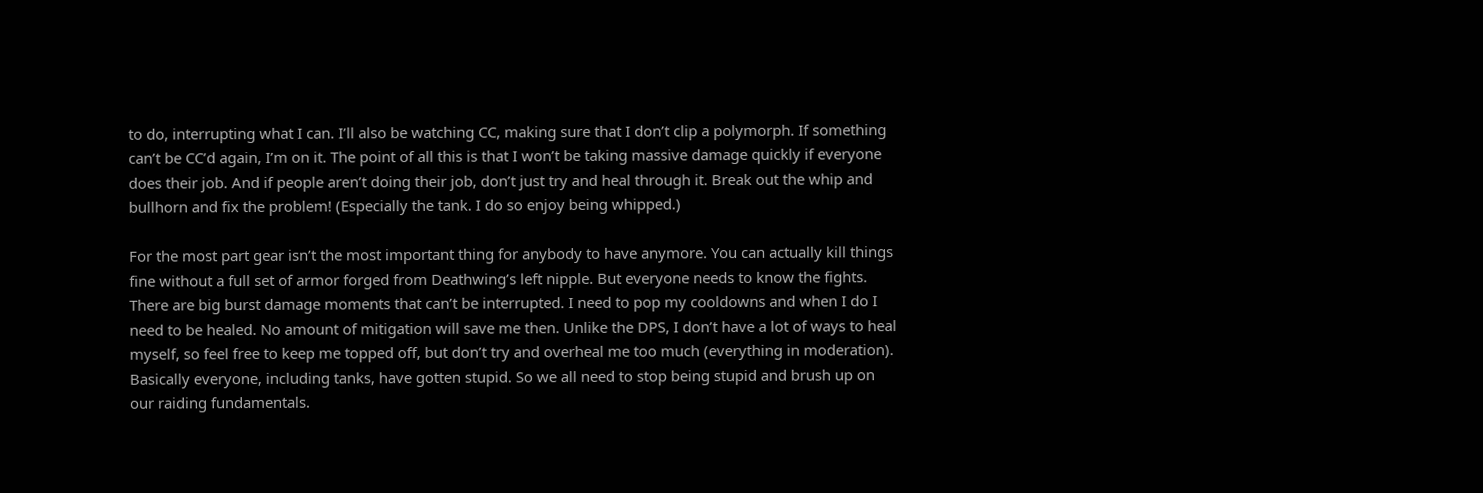to do, interrupting what I can. I’ll also be watching CC, making sure that I don’t clip a polymorph. If something can’t be CC’d again, I’m on it. The point of all this is that I won’t be taking massive damage quickly if everyone does their job. And if people aren’t doing their job, don’t just try and heal through it. Break out the whip and bullhorn and fix the problem! (Especially the tank. I do so enjoy being whipped.)

For the most part gear isn’t the most important thing for anybody to have anymore. You can actually kill things fine without a full set of armor forged from Deathwing’s left nipple. But everyone needs to know the fights. There are big burst damage moments that can’t be interrupted. I need to pop my cooldowns and when I do I need to be healed. No amount of mitigation will save me then. Unlike the DPS, I don’t have a lot of ways to heal myself, so feel free to keep me topped off, but don’t try and overheal me too much (everything in moderation). Basically everyone, including tanks, have gotten stupid. So we all need to stop being stupid and brush up on our raiding fundamentals.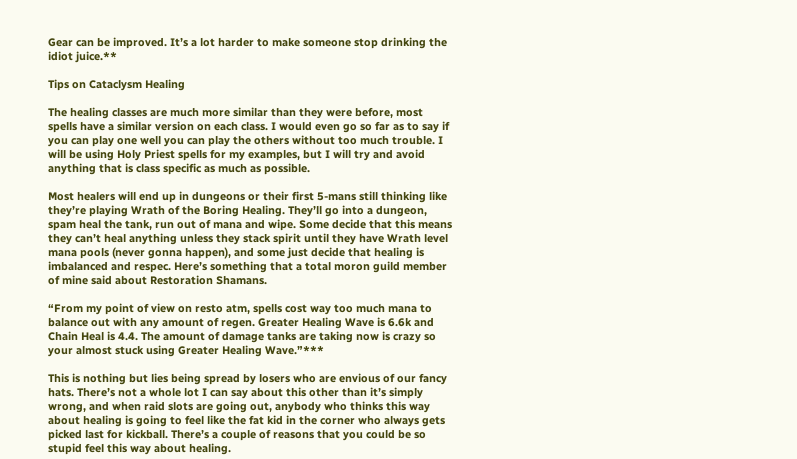Gear can be improved. It’s a lot harder to make someone stop drinking the idiot juice.**

Tips on Cataclysm Healing

The healing classes are much more similar than they were before, most spells have a similar version on each class. I would even go so far as to say if you can play one well you can play the others without too much trouble. I will be using Holy Priest spells for my examples, but I will try and avoid anything that is class specific as much as possible.

Most healers will end up in dungeons or their first 5-mans still thinking like they’re playing Wrath of the Boring Healing. They’ll go into a dungeon, spam heal the tank, run out of mana and wipe. Some decide that this means they can’t heal anything unless they stack spirit until they have Wrath level mana pools (never gonna happen), and some just decide that healing is imbalanced and respec. Here’s something that a total moron guild member of mine said about Restoration Shamans.

“From my point of view on resto atm, spells cost way too much mana to balance out with any amount of regen. Greater Healing Wave is 6.6k and Chain Heal is 4.4. The amount of damage tanks are taking now is crazy so your almost stuck using Greater Healing Wave.”***

This is nothing but lies being spread by losers who are envious of our fancy hats. There’s not a whole lot I can say about this other than it’s simply wrong, and when raid slots are going out, anybody who thinks this way about healing is going to feel like the fat kid in the corner who always gets picked last for kickball. There’s a couple of reasons that you could be so stupid feel this way about healing.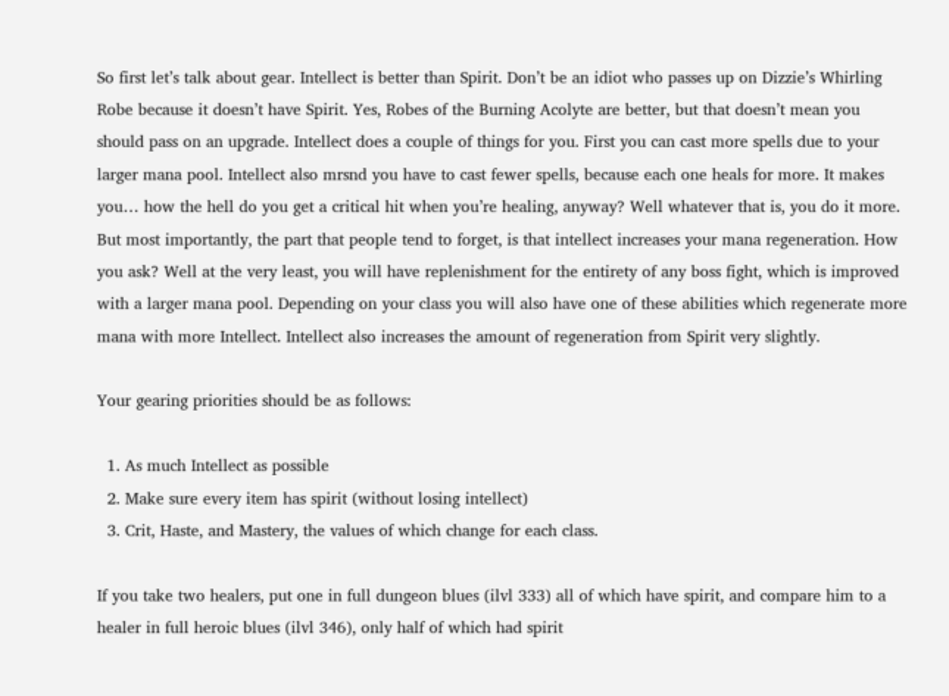So first let’s talk about gear. Intellect is better than Spirit. Don’t be an idiot who passes up on Dizzie’s Whirling Robe because it doesn’t have Spirit. Yes, Robes of the Burning Acolyte are better, but that doesn’t mean you should pass on an upgrade. Intellect does a couple of things for you. First you can cast more spells due to your larger mana pool. Intellect also mrsnd you have to cast fewer spells, because each one heals for more. It makes you… how the hell do you get a critical hit when you’re healing, anyway? Well whatever that is, you do it more. But most importantly, the part that people tend to forget, is that intellect increases your mana regeneration. How you ask? Well at the very least, you will have replenishment for the entirety of any boss fight, which is improved with a larger mana pool. Depending on your class you will also have one of these abilities which regenerate more mana with more Intellect. Intellect also increases the amount of regeneration from Spirit very slightly.

Your gearing priorities should be as follows:

  1. As much Intellect as possible
  2. Make sure every item has spirit (without losing intellect)
  3. Crit, Haste, and Mastery, the values of which change for each class.

If you take two healers, put one in full dungeon blues (ilvl 333) all of which have spirit, and compare him to a healer in full heroic blues (ilvl 346), only half of which had spirit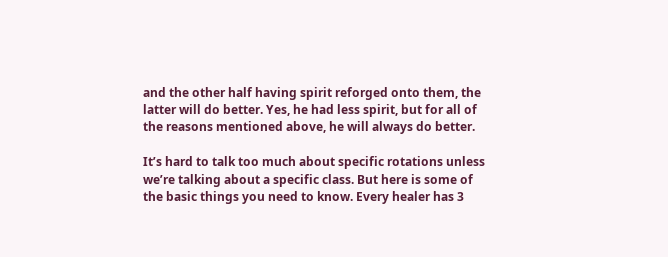and the other half having spirit reforged onto them, the latter will do better. Yes, he had less spirit, but for all of the reasons mentioned above, he will always do better.

It’s hard to talk too much about specific rotations unless we’re talking about a specific class. But here is some of the basic things you need to know. Every healer has 3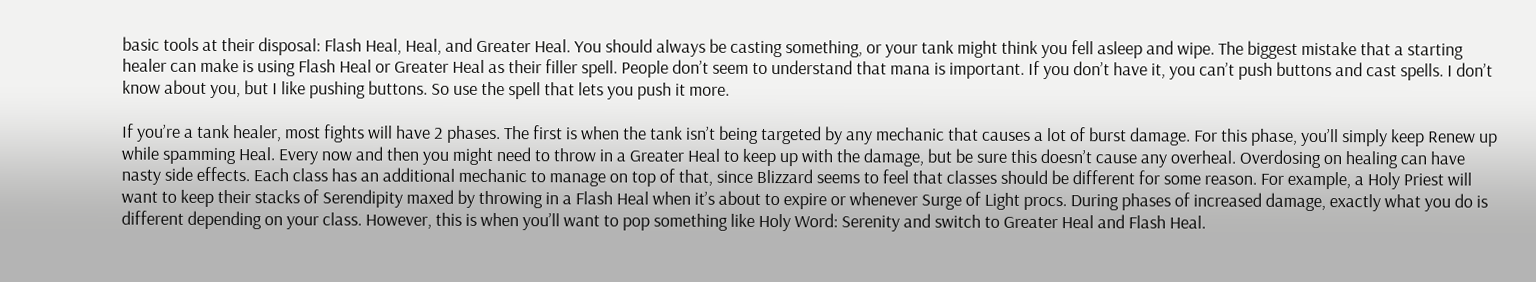basic tools at their disposal: Flash Heal, Heal, and Greater Heal. You should always be casting something, or your tank might think you fell asleep and wipe. The biggest mistake that a starting healer can make is using Flash Heal or Greater Heal as their filler spell. People don’t seem to understand that mana is important. If you don’t have it, you can’t push buttons and cast spells. I don’t know about you, but I like pushing buttons. So use the spell that lets you push it more.

If you’re a tank healer, most fights will have 2 phases. The first is when the tank isn’t being targeted by any mechanic that causes a lot of burst damage. For this phase, you’ll simply keep Renew up while spamming Heal. Every now and then you might need to throw in a Greater Heal to keep up with the damage, but be sure this doesn’t cause any overheal. Overdosing on healing can have nasty side effects. Each class has an additional mechanic to manage on top of that, since Blizzard seems to feel that classes should be different for some reason. For example, a Holy Priest will want to keep their stacks of Serendipity maxed by throwing in a Flash Heal when it’s about to expire or whenever Surge of Light procs. During phases of increased damage, exactly what you do is different depending on your class. However, this is when you’ll want to pop something like Holy Word: Serenity and switch to Greater Heal and Flash Heal.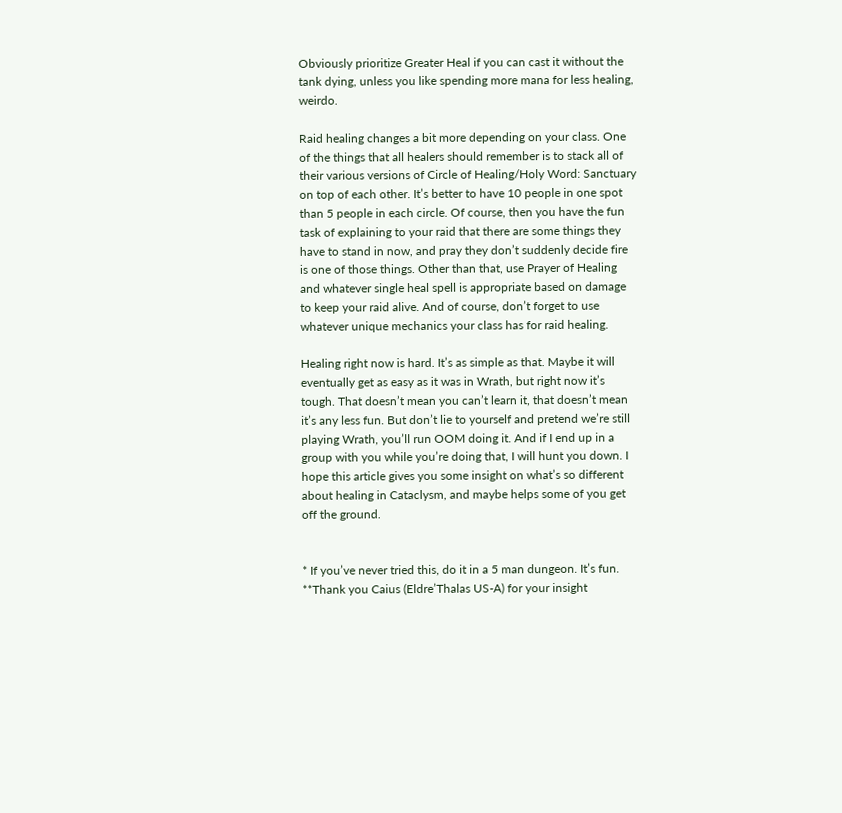Obviously prioritize Greater Heal if you can cast it without the tank dying, unless you like spending more mana for less healing, weirdo.

Raid healing changes a bit more depending on your class. One of the things that all healers should remember is to stack all of their various versions of Circle of Healing/Holy Word: Sanctuary on top of each other. It’s better to have 10 people in one spot than 5 people in each circle. Of course, then you have the fun task of explaining to your raid that there are some things they have to stand in now, and pray they don’t suddenly decide fire is one of those things. Other than that, use Prayer of Healing and whatever single heal spell is appropriate based on damage to keep your raid alive. And of course, don’t forget to use whatever unique mechanics your class has for raid healing.

Healing right now is hard. It’s as simple as that. Maybe it will eventually get as easy as it was in Wrath, but right now it’s tough. That doesn’t mean you can’t learn it, that doesn’t mean it’s any less fun. But don’t lie to yourself and pretend we’re still playing Wrath, you’ll run OOM doing it. And if I end up in a group with you while you’re doing that, I will hunt you down. I hope this article gives you some insight on what’s so different about healing in Cataclysm, and maybe helps some of you get off the ground.


* If you’ve never tried this, do it in a 5 man dungeon. It’s fun.
**Thank you Caius (Eldre’Thalas US-A) for your insight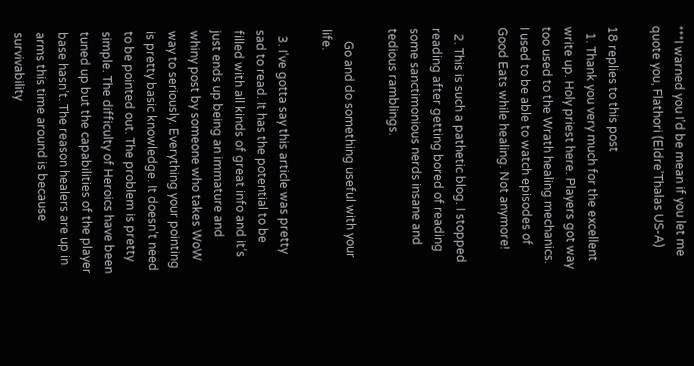***I warned you I’d be mean if you let me quote you, Flathori (Eldre’Thalas US-A)

18 replies to this post
  1. Thank you very much for the excellent write up. Holy priest here. Players got way too used to the Wrath healing mechanics. I used to be able to watch episodes of Good Eats while healing. Not anymore!

  2. This is such a pathetic blog. I stopped reading after getting bored of reading some sanctimonious nerds insane and tedious ramblings.

    Go and do something useful with your life.

  3. I’ve gotta say this article was pretty sad to read. It has the potential to be filled with all kinds of great info and it’s just ends up being an immature and whiny post by someone who takes WoW way to seriously. Everything your pointing is pretty basic knowledge. It doesn’t need to be pointed out. The problem is pretty simple. The difficulty of Heroics have been tuned up but the capabilities of the player base hasn’t. The reason healers are up in arms this time around is because survivability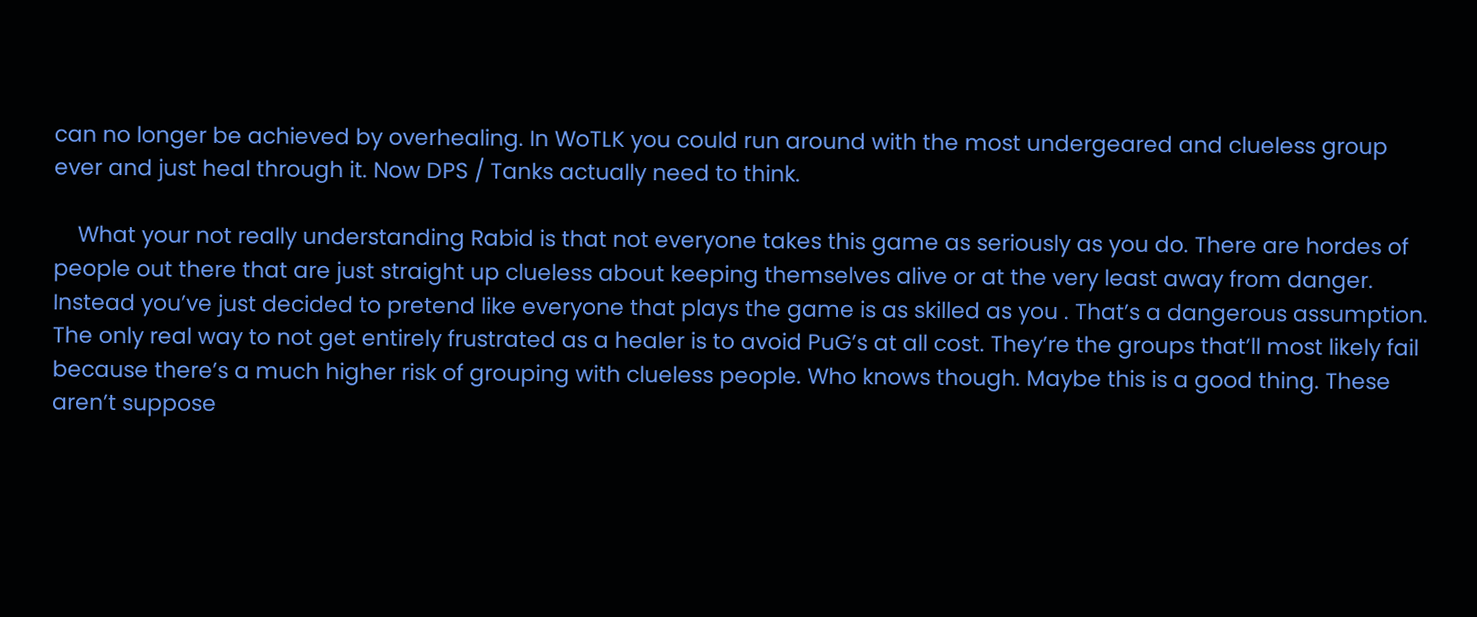can no longer be achieved by overhealing. In WoTLK you could run around with the most undergeared and clueless group ever and just heal through it. Now DPS / Tanks actually need to think.

    What your not really understanding Rabid is that not everyone takes this game as seriously as you do. There are hordes of people out there that are just straight up clueless about keeping themselves alive or at the very least away from danger. Instead you’ve just decided to pretend like everyone that plays the game is as skilled as you . That’s a dangerous assumption. The only real way to not get entirely frustrated as a healer is to avoid PuG’s at all cost. They’re the groups that’ll most likely fail because there’s a much higher risk of grouping with clueless people. Who knows though. Maybe this is a good thing. These aren’t suppose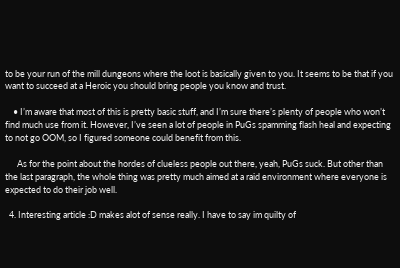to be your run of the mill dungeons where the loot is basically given to you. It seems to be that if you want to succeed at a Heroic you should bring people you know and trust.

    • I’m aware that most of this is pretty basic stuff, and I’m sure there’s plenty of people who won’t find much use from it. However, I’ve seen a lot of people in PuGs spamming flash heal and expecting to not go OOM, so I figured someone could benefit from this.

      As for the point about the hordes of clueless people out there, yeah, PuGs suck. But other than the last paragraph, the whole thing was pretty much aimed at a raid environment where everyone is expected to do their job well.

  4. Interesting article :D makes alot of sense really. I have to say im quilty of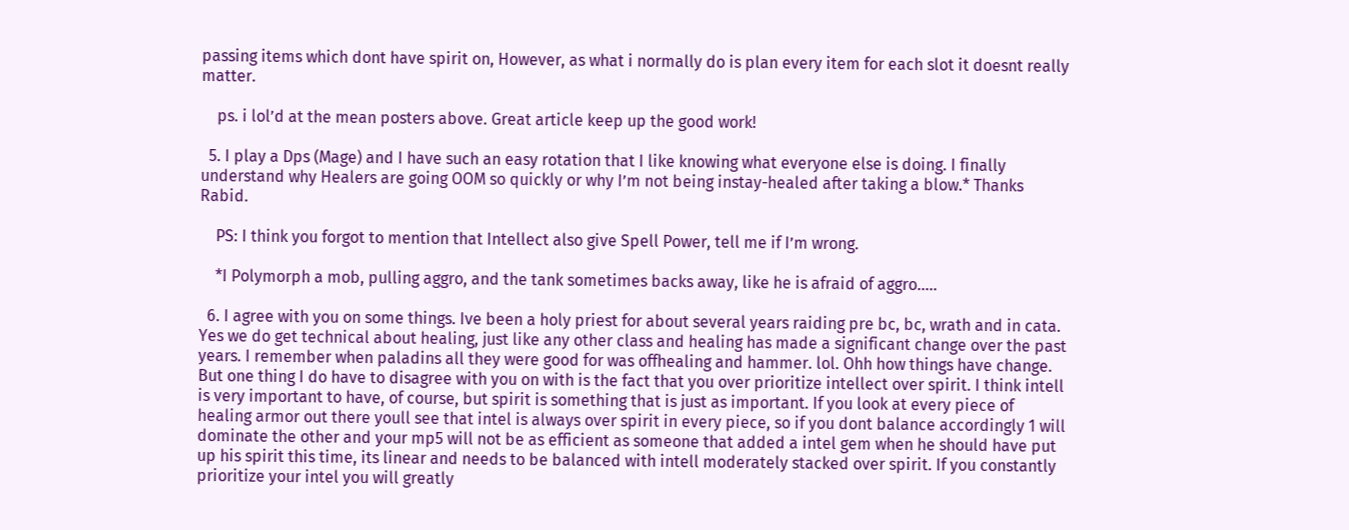passing items which dont have spirit on, However, as what i normally do is plan every item for each slot it doesnt really matter.

    ps. i lol’d at the mean posters above. Great article keep up the good work!

  5. I play a Dps (Mage) and I have such an easy rotation that I like knowing what everyone else is doing. I finally understand why Healers are going OOM so quickly or why I’m not being instay-healed after taking a blow.* Thanks Rabid.

    PS: I think you forgot to mention that Intellect also give Spell Power, tell me if I’m wrong.

    *I Polymorph a mob, pulling aggro, and the tank sometimes backs away, like he is afraid of aggro…..

  6. I agree with you on some things. Ive been a holy priest for about several years raiding pre bc, bc, wrath and in cata. Yes we do get technical about healing, just like any other class and healing has made a significant change over the past years. I remember when paladins all they were good for was offhealing and hammer. lol. Ohh how things have change. But one thing I do have to disagree with you on with is the fact that you over prioritize intellect over spirit. I think intell is very important to have, of course, but spirit is something that is just as important. If you look at every piece of healing armor out there youll see that intel is always over spirit in every piece, so if you dont balance accordingly 1 will dominate the other and your mp5 will not be as efficient as someone that added a intel gem when he should have put up his spirit this time, its linear and needs to be balanced with intell moderately stacked over spirit. If you constantly prioritize your intel you will greatly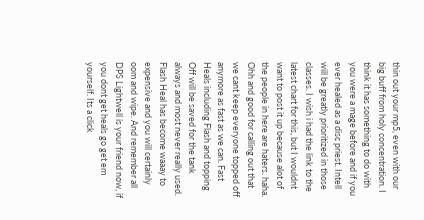thin out your mp5, even with our big buff from holy concentration. I think it has something to do with you were a mage before and if you ever healed as a disc priest. Intell will be greatly prioritized in those classes. I wish i had the link to the latest chart for this, but I wouldnt want to post it up because alot of the people in here are haters. haha. Ohh and good for calling out that we cant keep everyone topped off anymore as fast as we can. Fast Heals including Flash and topping Off will be saved for the tank always and most never really used. Flash Heal has become waaay to expensive and you will certainly oom and wipe. And remember all DPS Lightwell is your friend now, if you dont get heals go get em yourself. Its a click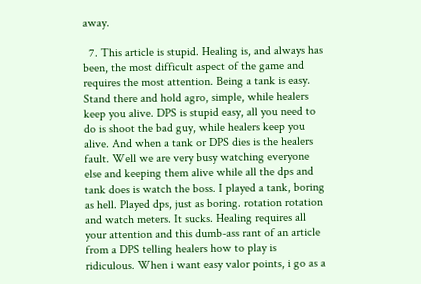away.

  7. This article is stupid. Healing is, and always has been, the most difficult aspect of the game and requires the most attention. Being a tank is easy. Stand there and hold agro, simple, while healers keep you alive. DPS is stupid easy, all you need to do is shoot the bad guy, while healers keep you alive. And when a tank or DPS dies is the healers fault. Well we are very busy watching everyone else and keeping them alive while all the dps and tank does is watch the boss. I played a tank, boring as hell. Played dps, just as boring. rotation rotation and watch meters. It sucks. Healing requires all your attention and this dumb-ass rant of an article from a DPS telling healers how to play is ridiculous. When i want easy valor points, i go as a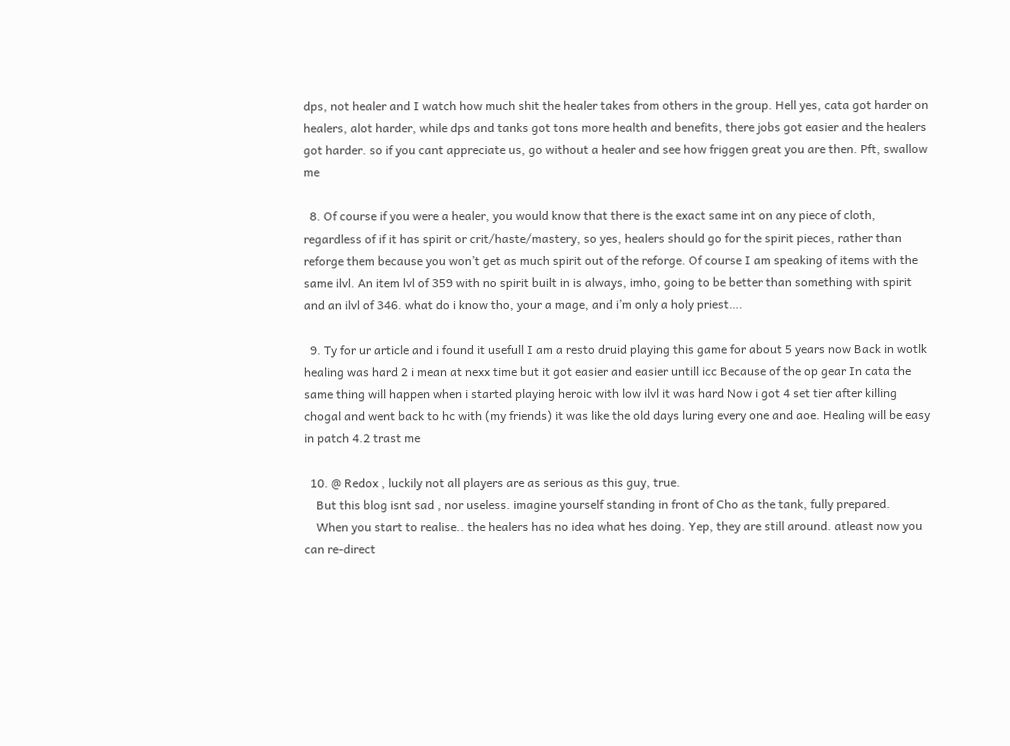dps, not healer and I watch how much shit the healer takes from others in the group. Hell yes, cata got harder on healers, alot harder, while dps and tanks got tons more health and benefits, there jobs got easier and the healers got harder. so if you cant appreciate us, go without a healer and see how friggen great you are then. Pft, swallow me

  8. Of course if you were a healer, you would know that there is the exact same int on any piece of cloth, regardless of if it has spirit or crit/haste/mastery, so yes, healers should go for the spirit pieces, rather than reforge them because you won’t get as much spirit out of the reforge. Of course I am speaking of items with the same ilvl. An item lvl of 359 with no spirit built in is always, imho, going to be better than something with spirit and an ilvl of 346. what do i know tho, your a mage, and i’m only a holy priest….

  9. Ty for ur article and i found it usefull I am a resto druid playing this game for about 5 years now Back in wotlk healing was hard 2 i mean at nexx time but it got easier and easier untill icc Because of the op gear In cata the same thing will happen when i started playing heroic with low ilvl it was hard Now i got 4 set tier after killing chogal and went back to hc with (my friends) it was like the old days luring every one and aoe. Healing will be easy in patch 4.2 trast me

  10. @ Redox , luckily not all players are as serious as this guy, true.
    But this blog isnt sad , nor useless. imagine yourself standing in front of Cho as the tank, fully prepared.
    When you start to realise.. the healers has no idea what hes doing. Yep, they are still around. atleast now you can re-direct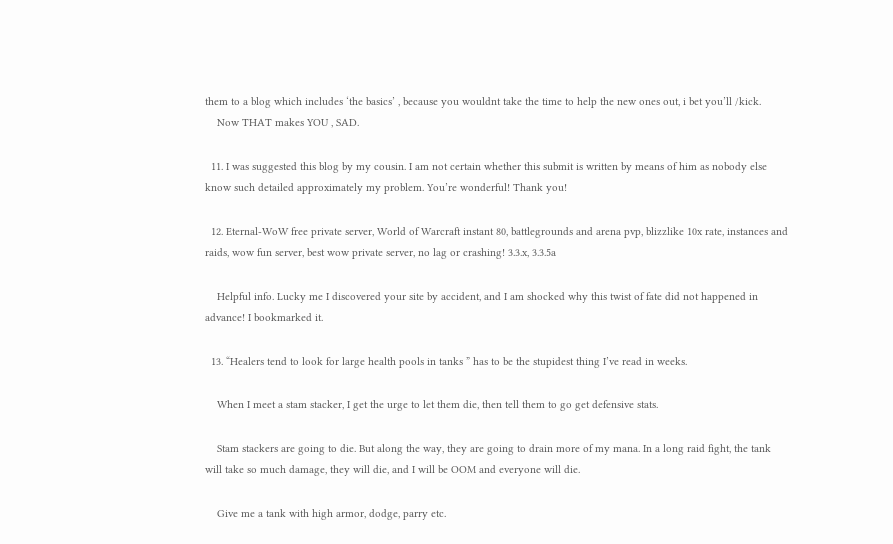them to a blog which includes ‘the basics’ , because you wouldnt take the time to help the new ones out, i bet you’ll /kick.
    Now THAT makes YOU , SAD.

  11. I was suggested this blog by my cousin. I am not certain whether this submit is written by means of him as nobody else know such detailed approximately my problem. You’re wonderful! Thank you!

  12. Eternal-WoW free private server, World of Warcraft instant 80, battlegrounds and arena pvp, blizzlike 10x rate, instances and raids, wow fun server, best wow private server, no lag or crashing! 3.3.x, 3.3.5a

    Helpful info. Lucky me I discovered your site by accident, and I am shocked why this twist of fate did not happened in advance! I bookmarked it.

  13. “Healers tend to look for large health pools in tanks ” has to be the stupidest thing I’ve read in weeks.

    When I meet a stam stacker, I get the urge to let them die, then tell them to go get defensive stats.

    Stam stackers are going to die. But along the way, they are going to drain more of my mana. In a long raid fight, the tank will take so much damage, they will die, and I will be OOM and everyone will die.

    Give me a tank with high armor, dodge, parry etc.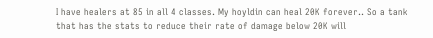I have healers at 85 in all 4 classes. My hoyldin can heal 20K forever.. So a tank that has the stats to reduce their rate of damage below 20K will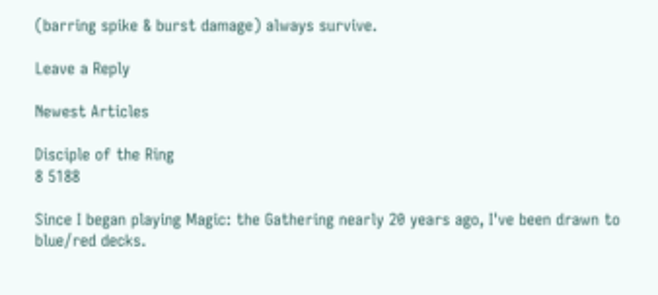(barring spike & burst damage) always survive.

Leave a Reply

Newest Articles

Disciple of the Ring
8 5188

Since I began playing Magic: the Gathering nearly 20 years ago, I've been drawn to blue/red decks.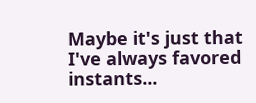Maybe it's just that I've always favored instants...